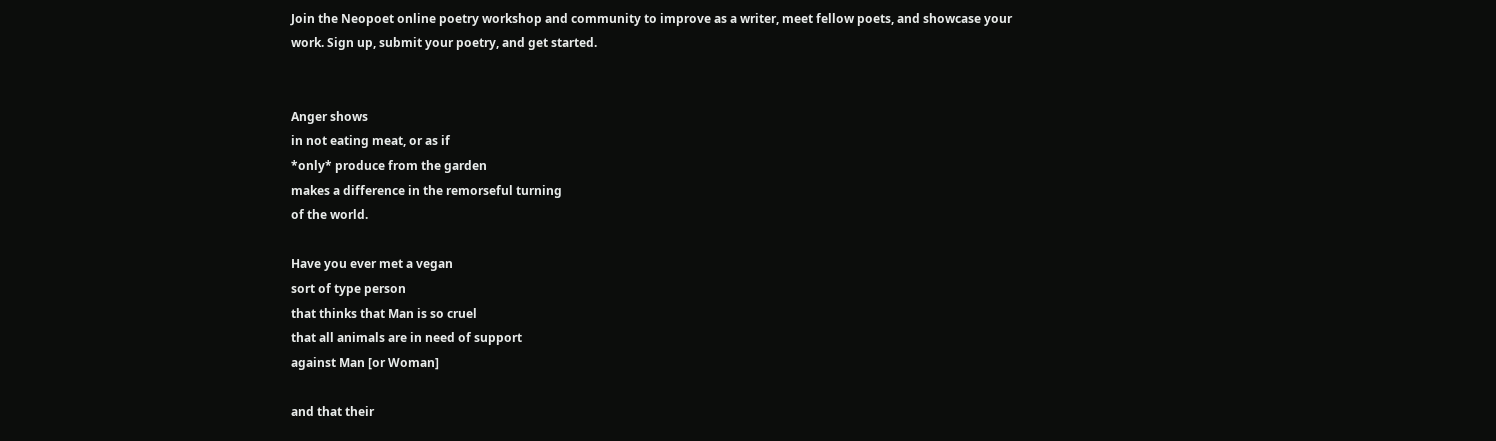Join the Neopoet online poetry workshop and community to improve as a writer, meet fellow poets, and showcase your work. Sign up, submit your poetry, and get started.


Anger shows
in not eating meat, or as if
*only* produce from the garden
makes a difference in the remorseful turning
of the world.

Have you ever met a vegan
sort of type person
that thinks that Man is so cruel
that all animals are in need of support
against Man [or Woman]

and that their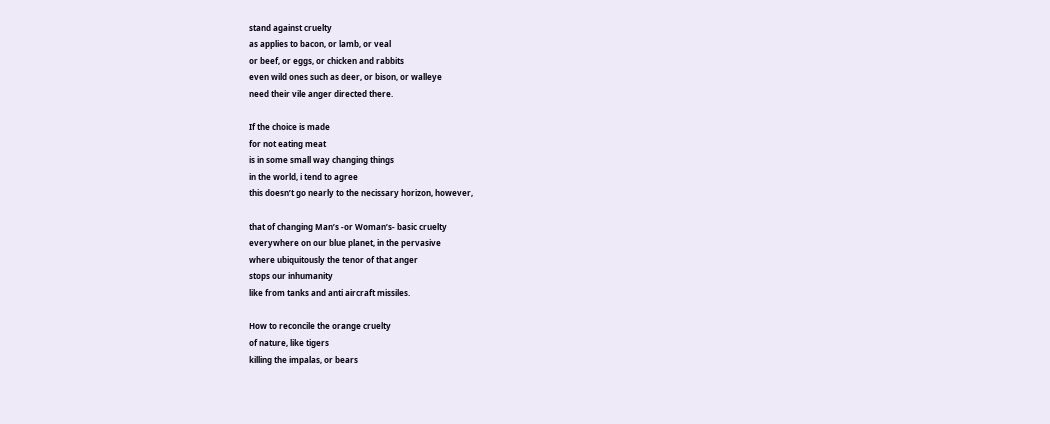stand against cruelty
as applies to bacon, or lamb, or veal
or beef, or eggs, or chicken and rabbits
even wild ones such as deer, or bison, or walleye
need their vile anger directed there.

If the choice is made
for not eating meat
is in some small way changing things
in the world, i tend to agree
this doesn’t go nearly to the necissary horizon, however,

that of changing Man’s -or Woman’s- basic cruelty
everywhere on our blue planet, in the pervasive
where ubiquitously the tenor of that anger
stops our inhumanity
like from tanks and anti aircraft missiles.

How to reconcile the orange cruelty
of nature, like tigers
killing the impalas, or bears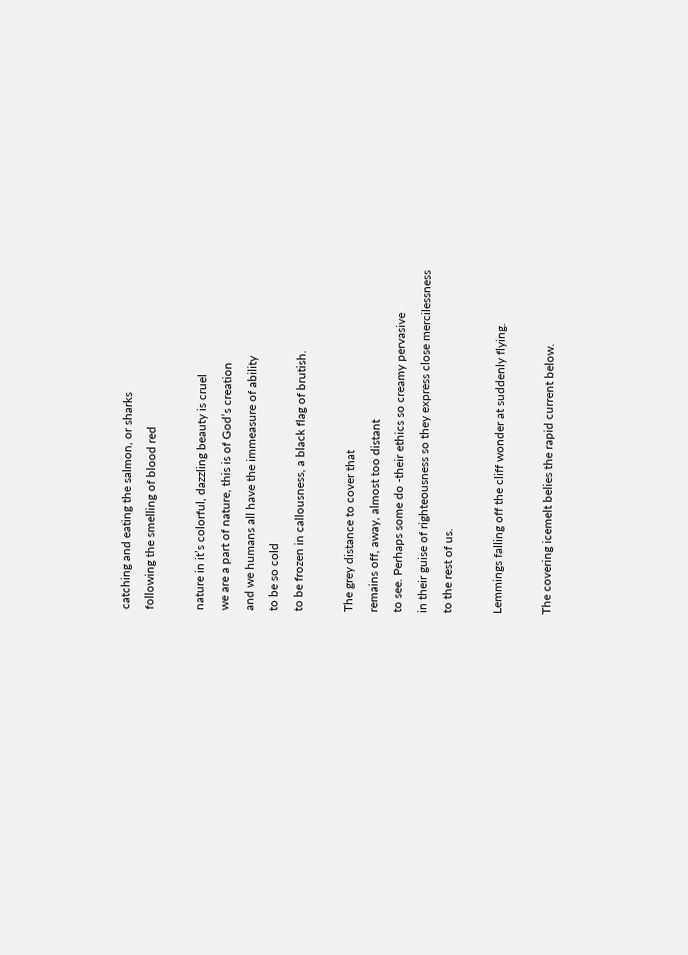catching and eating the salmon, or sharks
following the smelling of blood red

nature in it’s colorful, dazzling beauty is cruel
we are a part of nature, this is of God’s creation
and we humans all have the immeasure of ability
to be so cold
to be frozen in callousness, a black flag of brutish.

The grey distance to cover that
remains off, away, almost too distant
to see. Perhaps some do -their ethics so creamy pervasive
in their guise of righteousness so they express close mercilessness
to the rest of us.

Lemmings falling off the cliff wonder at suddenly flying.

The covering icemelt belies the rapid current below.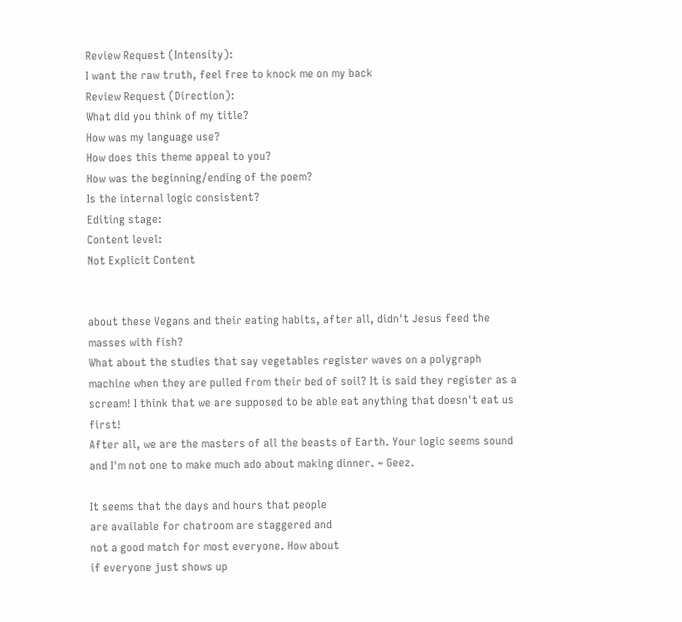Review Request (Intensity):
I want the raw truth, feel free to knock me on my back
Review Request (Direction):
What did you think of my title?
How was my language use?
How does this theme appeal to you?
How was the beginning/ending of the poem?
Is the internal logic consistent?
Editing stage:
Content level:
Not Explicit Content


about these Vegans and their eating habits, after all, didn't Jesus feed the masses with fish?
What about the studies that say vegetables register waves on a polygraph machine when they are pulled from their bed of soil? It is said they register as a scream! I think that we are supposed to be able eat anything that doesn't eat us first!
After all, we are the masters of all the beasts of Earth. Your logic seems sound and I'm not one to make much ado about making dinner. ~ Geez.

It seems that the days and hours that people
are available for chatroom are staggered and
not a good match for most everyone. How about
if everyone just shows up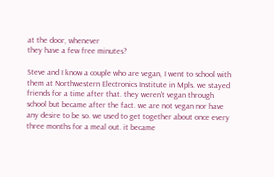at the door, whenever
they have a few free minutes?

Steve and I know a couple who are vegan, I went to school with them at Northwestern Electronics Institute in Mpls. we stayed friends for a time after that. they weren't vegan through school but became after the fact. we are not vegan nor have any desire to be so. we used to get together about once every three months for a meal out. it became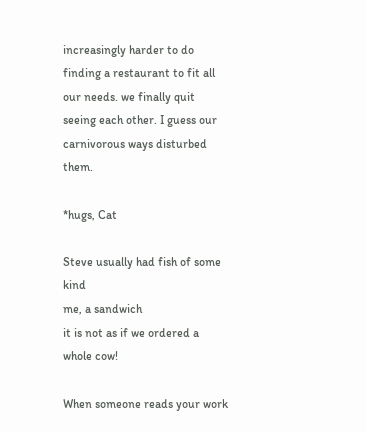increasingly harder to do finding a restaurant to fit all our needs. we finally quit seeing each other. I guess our carnivorous ways disturbed them.

*hugs, Cat

Steve usually had fish of some kind
me, a sandwich
it is not as if we ordered a whole cow!

When someone reads your work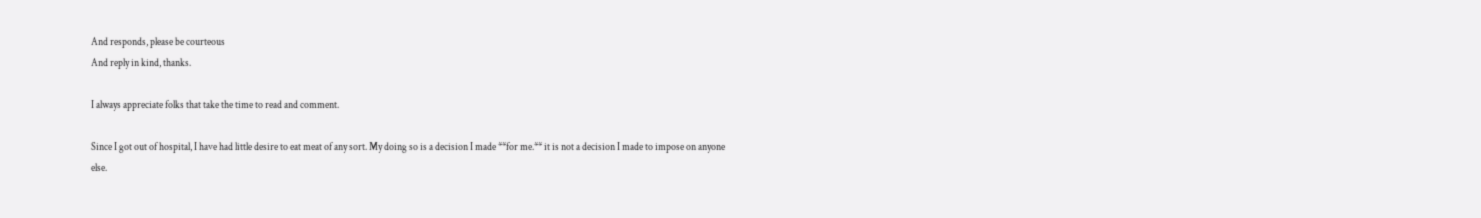And responds, please be courteous
And reply in kind, thanks.

I always appreciate folks that take the time to read and comment.

Since I got out of hospital, I have had little desire to eat meat of any sort. My doing so is a decision I made **for me.** it is not a decision I made to impose on anyone else.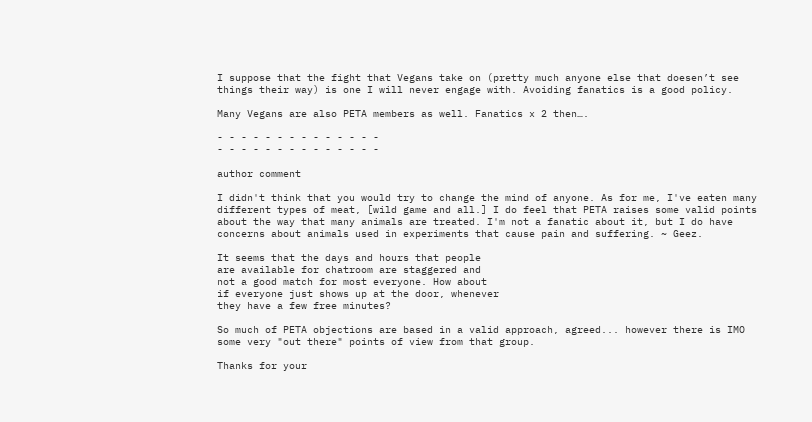I suppose that the fight that Vegans take on (pretty much anyone else that doesen’t see things their way) is one I will never engage with. Avoiding fanatics is a good policy.

Many Vegans are also PETA members as well. Fanatics x 2 then….

- - - - - - - - - - - - - -
- - - - - - - - - - - - - -

author comment

I didn't think that you would try to change the mind of anyone. As for me, I've eaten many different types of meat, [wild game and all.] I do feel that PETA raises some valid points about the way that many animals are treated. I'm not a fanatic about it, but I do have concerns about animals used in experiments that cause pain and suffering. ~ Geez.

It seems that the days and hours that people
are available for chatroom are staggered and
not a good match for most everyone. How about
if everyone just shows up at the door, whenever
they have a few free minutes?

So much of PETA objections are based in a valid approach, agreed... however there is IMO some very "out there" points of view from that group.

Thanks for your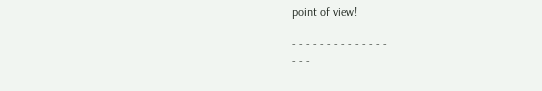point of view!

- - - - - - - - - - - - - -
- - -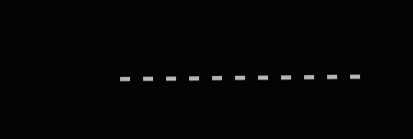- - - - - - - - - - -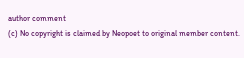author comment
(c) No copyright is claimed by Neopoet to original member content.